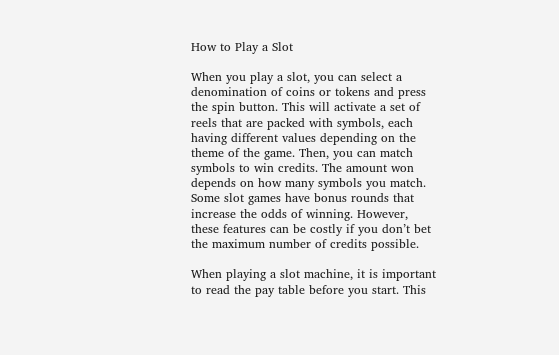How to Play a Slot

When you play a slot, you can select a denomination of coins or tokens and press the spin button. This will activate a set of reels that are packed with symbols, each having different values depending on the theme of the game. Then, you can match symbols to win credits. The amount won depends on how many symbols you match. Some slot games have bonus rounds that increase the odds of winning. However, these features can be costly if you don’t bet the maximum number of credits possible.

When playing a slot machine, it is important to read the pay table before you start. This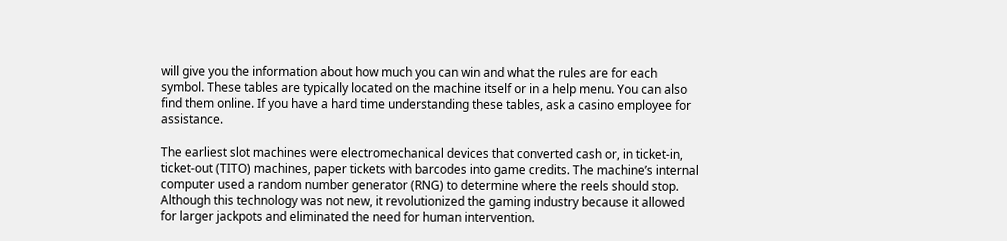will give you the information about how much you can win and what the rules are for each symbol. These tables are typically located on the machine itself or in a help menu. You can also find them online. If you have a hard time understanding these tables, ask a casino employee for assistance.

The earliest slot machines were electromechanical devices that converted cash or, in ticket-in, ticket-out (TITO) machines, paper tickets with barcodes into game credits. The machine’s internal computer used a random number generator (RNG) to determine where the reels should stop. Although this technology was not new, it revolutionized the gaming industry because it allowed for larger jackpots and eliminated the need for human intervention.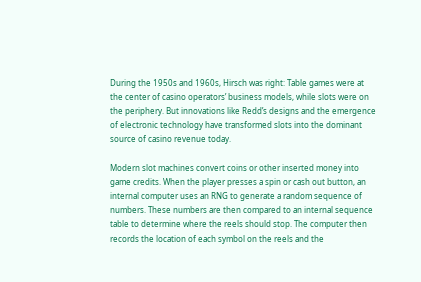During the 1950s and 1960s, Hirsch was right: Table games were at the center of casino operators’ business models, while slots were on the periphery. But innovations like Redd’s designs and the emergence of electronic technology have transformed slots into the dominant source of casino revenue today.

Modern slot machines convert coins or other inserted money into game credits. When the player presses a spin or cash out button, an internal computer uses an RNG to generate a random sequence of numbers. These numbers are then compared to an internal sequence table to determine where the reels should stop. The computer then records the location of each symbol on the reels and the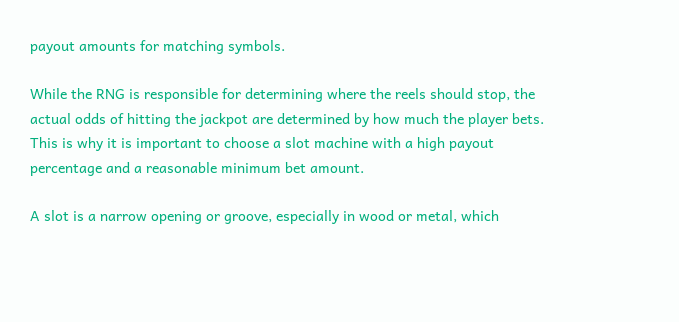payout amounts for matching symbols.

While the RNG is responsible for determining where the reels should stop, the actual odds of hitting the jackpot are determined by how much the player bets. This is why it is important to choose a slot machine with a high payout percentage and a reasonable minimum bet amount.

A slot is a narrow opening or groove, especially in wood or metal, which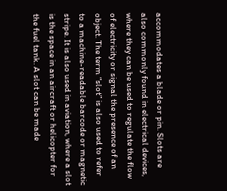accommodates a blade or pin. Slots are also commonly found in electrical devices, where they can be used to regulate the flow of electricity or signal the presence of an object. The term “slot” is also used to refer to a machine-readable barcode or magnetic stripe. It is also used in aviation, where a slot is the space in an aircraft or helicopter for the fuel tank. A slot can be made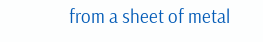from a sheet of metal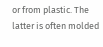or from plastic. The latter is often molded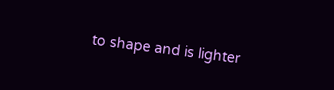to shape and is lighter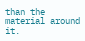than the material around it.